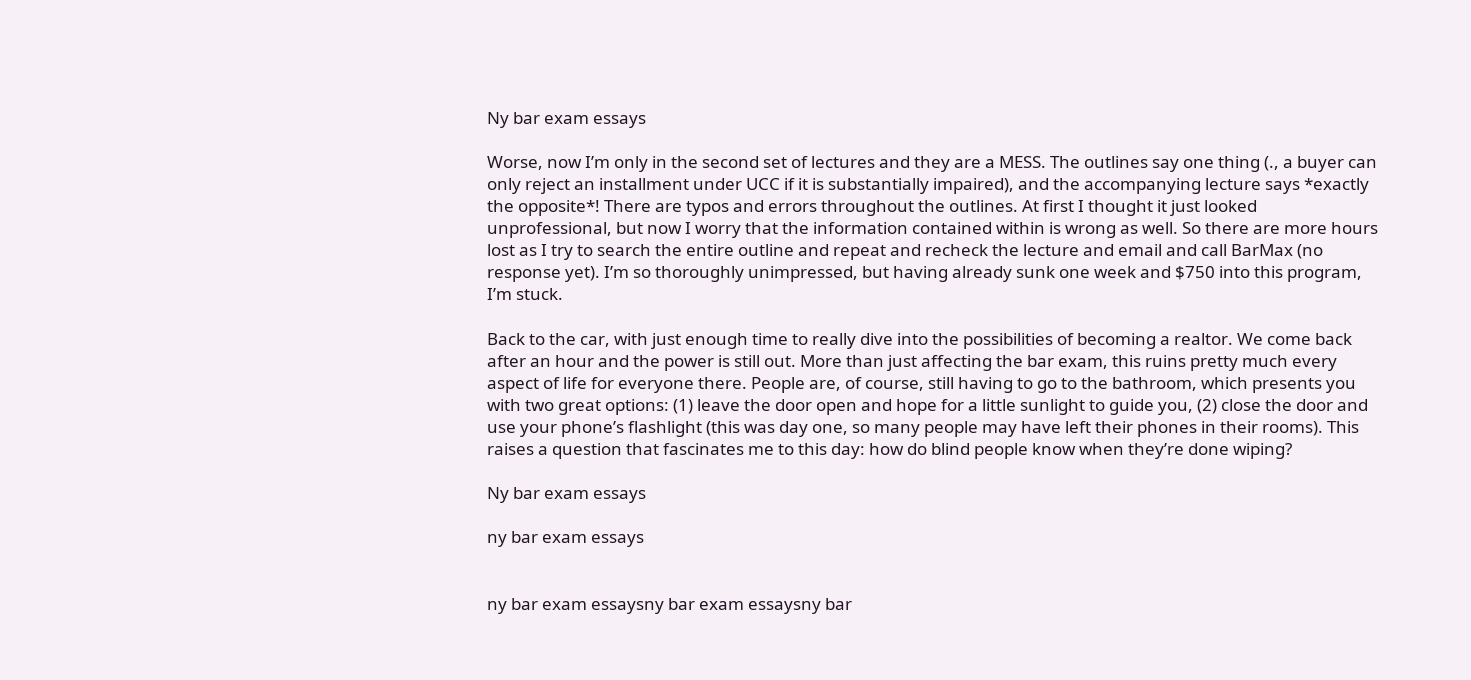Ny bar exam essays

Worse, now I’m only in the second set of lectures and they are a MESS. The outlines say one thing (., a buyer can only reject an installment under UCC if it is substantially impaired), and the accompanying lecture says *exactly the opposite*! There are typos and errors throughout the outlines. At first I thought it just looked unprofessional, but now I worry that the information contained within is wrong as well. So there are more hours lost as I try to search the entire outline and repeat and recheck the lecture and email and call BarMax (no response yet). I’m so thoroughly unimpressed, but having already sunk one week and $750 into this program, I’m stuck.

Back to the car, with just enough time to really dive into the possibilities of becoming a realtor. We come back after an hour and the power is still out. More than just affecting the bar exam, this ruins pretty much every aspect of life for everyone there. People are, of course, still having to go to the bathroom, which presents you with two great options: (1) leave the door open and hope for a little sunlight to guide you, (2) close the door and use your phone’s flashlight (this was day one, so many people may have left their phones in their rooms). This raises a question that fascinates me to this day: how do blind people know when they’re done wiping?

Ny bar exam essays

ny bar exam essays


ny bar exam essaysny bar exam essaysny bar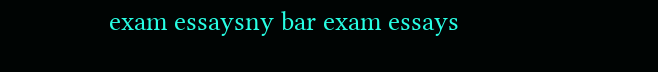exam essaysny bar exam essays